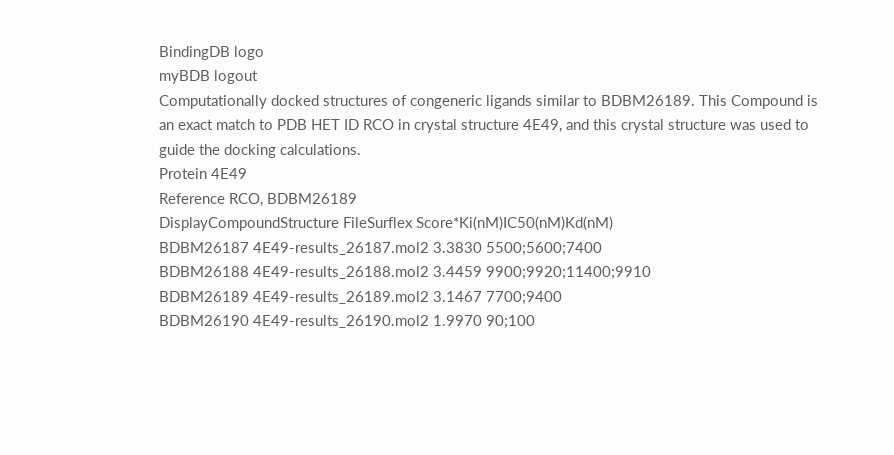BindingDB logo
myBDB logout
Computationally docked structures of congeneric ligands similar to BDBM26189. This Compound is an exact match to PDB HET ID RCO in crystal structure 4E49, and this crystal structure was used to guide the docking calculations.
Protein 4E49
Reference RCO, BDBM26189
DisplayCompoundStructure FileSurflex Score*Ki(nM)IC50(nM)Kd(nM)
BDBM26187 4E49-results_26187.mol2 3.3830 5500;5600;7400
BDBM26188 4E49-results_26188.mol2 3.4459 9900;9920;11400;9910
BDBM26189 4E49-results_26189.mol2 3.1467 7700;9400
BDBM26190 4E49-results_26190.mol2 1.9970 90;100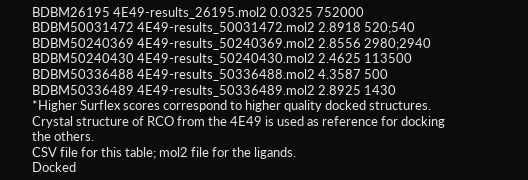BDBM26195 4E49-results_26195.mol2 0.0325 752000
BDBM50031472 4E49-results_50031472.mol2 2.8918 520;540
BDBM50240369 4E49-results_50240369.mol2 2.8556 2980;2940
BDBM50240430 4E49-results_50240430.mol2 2.4625 113500
BDBM50336488 4E49-results_50336488.mol2 4.3587 500
BDBM50336489 4E49-results_50336489.mol2 2.8925 1430
*Higher Surflex scores correspond to higher quality docked structures.
Crystal structure of RCO from the 4E49 is used as reference for docking the others.
CSV file for this table; mol2 file for the ligands.
Docked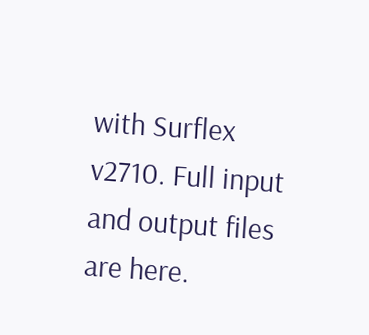with Surflex v2710. Full input and output files are here.